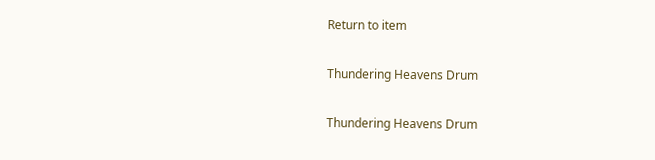Return to item

Thundering Heavens Drum

Thundering Heavens Drum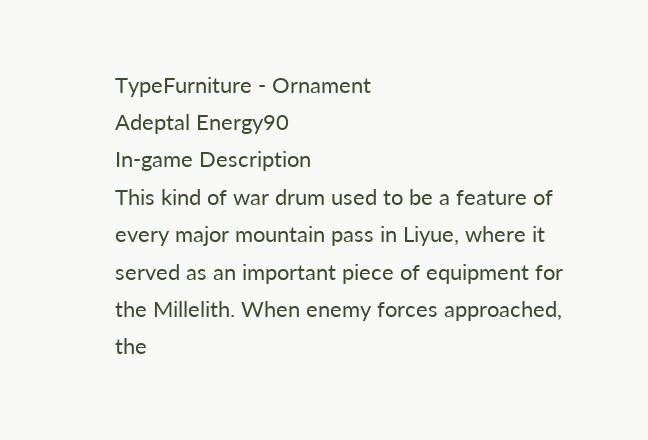TypeFurniture - Ornament
Adeptal Energy90
In-game Description
This kind of war drum used to be a feature of every major mountain pass in Liyue, where it served as an important piece of equipment for the Millelith. When enemy forces approached, the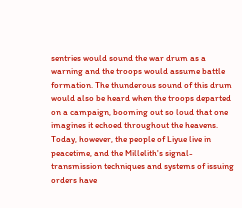sentries would sound the war drum as a warning and the troops would assume battle formation. The thunderous sound of this drum would also be heard when the troops departed on a campaign, booming out so loud that one imagines it echoed throughout the heavens.
Today, however, the people of Liyue live in peacetime, and the Millelith's signal-transmission techniques and systems of issuing orders have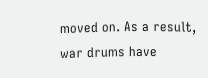moved on. As a result, war drums have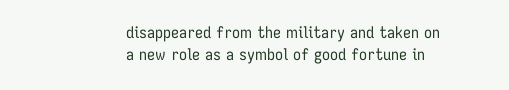disappeared from the military and taken on a new role as a symbol of good fortune in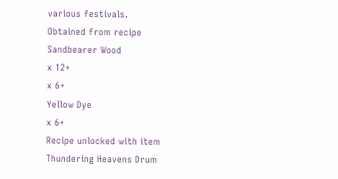various festivals.
Obtained from recipe
Sandbearer Wood
x 12+
x 6+
Yellow Dye
x 6+
Recipe unlocked with item
Thundering Heavens Drum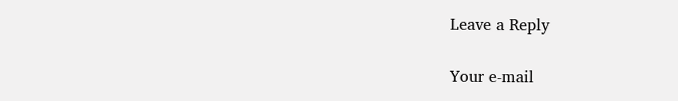Leave a Reply

Your e-mail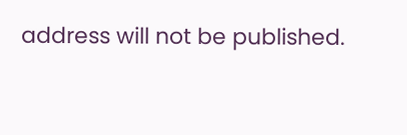address will not be published.